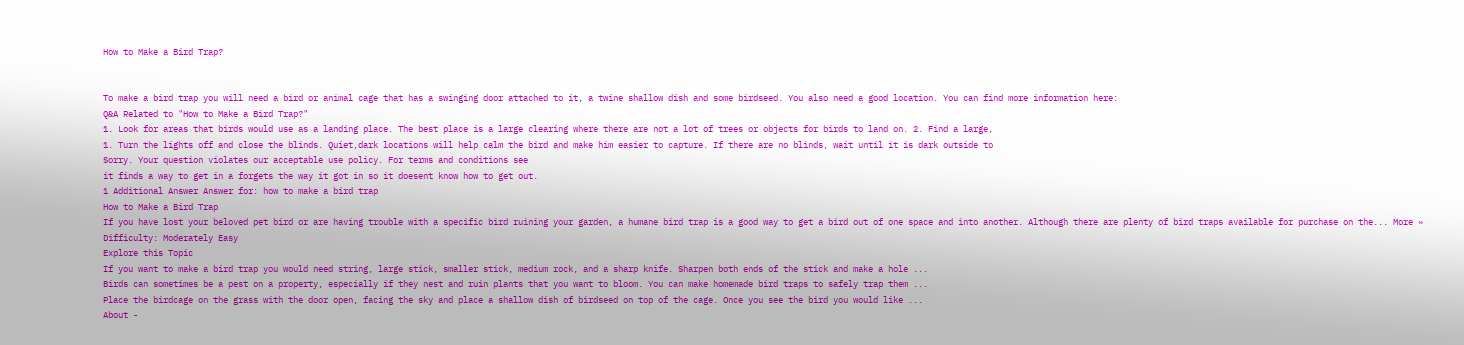How to Make a Bird Trap?


To make a bird trap you will need a bird or animal cage that has a swinging door attached to it, a twine shallow dish and some birdseed. You also need a good location. You can find more information here:
Q&A Related to "How to Make a Bird Trap?"
1. Look for areas that birds would use as a landing place. The best place is a large clearing where there are not a lot of trees or objects for birds to land on. 2. Find a large,
1. Turn the lights off and close the blinds. Quiet,dark locations will help calm the bird and make him easier to capture. If there are no blinds, wait until it is dark outside to
Sorry. Your question violates our acceptable use policy. For terms and conditions see
it finds a way to get in a forgets the way it got in so it doesent know how to get out.
1 Additional Answer Answer for: how to make a bird trap
How to Make a Bird Trap
If you have lost your beloved pet bird or are having trouble with a specific bird ruining your garden, a humane bird trap is a good way to get a bird out of one space and into another. Although there are plenty of bird traps available for purchase on the... More »
Difficulty: Moderately Easy
Explore this Topic
If you want to make a bird trap you would need string, large stick, smaller stick, medium rock, and a sharp knife. Sharpen both ends of the stick and make a hole ...
Birds can sometimes be a pest on a property, especially if they nest and ruin plants that you want to bloom. You can make homemade bird traps to safely trap them ...
Place the birdcage on the grass with the door open, facing the sky and place a shallow dish of birdseed on top of the cage. Once you see the bird you would like ...
About -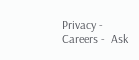Privacy -  Careers -  Ask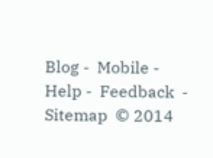Blog -  Mobile -  Help -  Feedback  -  Sitemap  © 2014